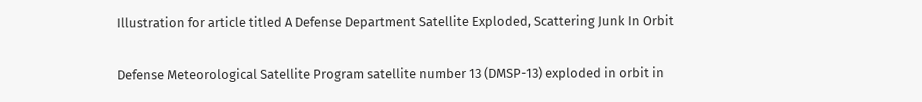Illustration for article titled A Defense Department Satellite Exploded, Scattering Junk In Orbit

Defense Meteorological Satellite Program satellite number 13 (DMSP-13) exploded in orbit in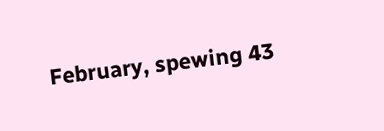February, spewing 43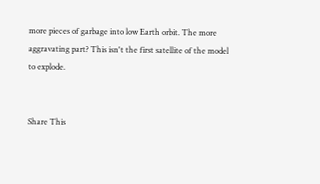more pieces of garbage into low Earth orbit. The more aggravating part? This isn't the first satellite of the model to explode.


Share This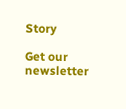Story

Get our newsletter